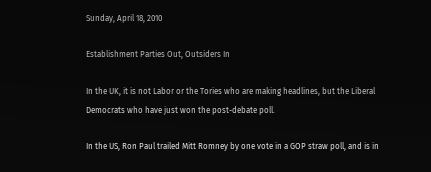Sunday, April 18, 2010

Establishment Parties Out, Outsiders In

In the UK, it is not Labor or the Tories who are making headlines, but the Liberal Democrats who have just won the post-debate poll.

In the US, Ron Paul trailed Mitt Romney by one vote in a GOP straw poll, and is in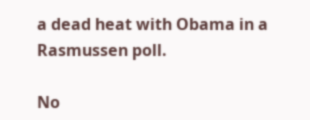a dead heat with Obama in a Rasmussen poll.

No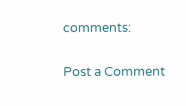comments:

Post a Comment